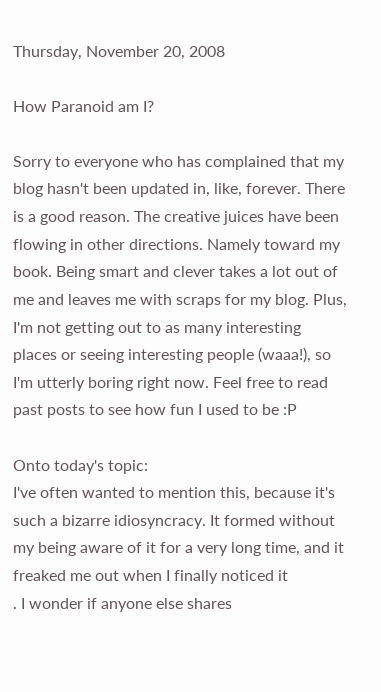Thursday, November 20, 2008

How Paranoid am I?

Sorry to everyone who has complained that my blog hasn't been updated in, like, forever. There is a good reason. The creative juices have been flowing in other directions. Namely toward my book. Being smart and clever takes a lot out of me and leaves me with scraps for my blog. Plus, I'm not getting out to as many interesting places or seeing interesting people (waaa!), so I'm utterly boring right now. Feel free to read past posts to see how fun I used to be :P

Onto today's topic:
I've often wanted to mention this, because it's such a bizarre idiosyncracy. It formed without my being aware of it for a very long time, and it freaked me out when I finally noticed it
. I wonder if anyone else shares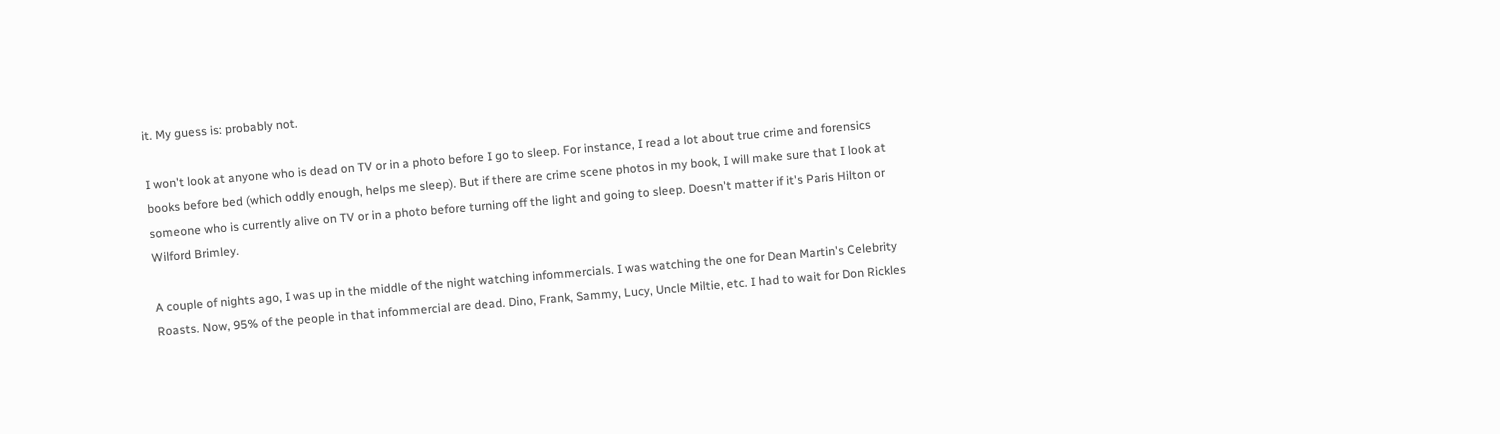it. My guess is: probably not.

I won't look at anyone who is dead on TV or in a photo before I go to sleep. For instance, I read a lot about true crime and forensics books before bed (which oddly enough, helps me sleep). But if there are crime scene photos in my book, I will make sure that I look at someone who is currently alive on TV or in a photo before turning off the light and going to sleep. Doesn't matter if it's Paris Hilton or Wilford Brimley.

A couple of nights ago, I was up in the middle of the night watching infommercials. I was watching the one for Dean Martin's Celebrity Roasts. Now, 95% of the people in that infommercial are dead. Dino, Frank, Sammy, Lucy, Uncle Miltie, etc. I had to wait for Don Rickles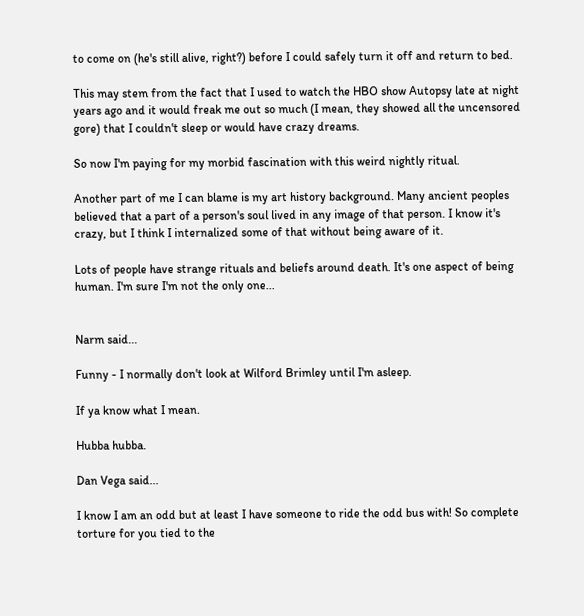to come on (he's still alive, right?) before I could safely turn it off and return to bed.

This may stem from the fact that I used to watch the HBO show Autopsy late at night years ago and it would freak me out so much (I mean, they showed all the uncensored gore) that I couldn't sleep or would have crazy dreams.

So now I'm paying for my morbid fascination with this weird nightly ritual.

Another part of me I can blame is my art history background. Many ancient peoples believed that a part of a person's soul lived in any image of that person. I know it's crazy, but I think I internalized some of that without being aware of it.

Lots of people have strange rituals and beliefs around death. It's one aspect of being human. I'm sure I'm not the only one...


Narm said...

Funny - I normally don't look at Wilford Brimley until I'm asleep.

If ya know what I mean.

Hubba hubba.

Dan Vega said...

I know I am an odd but at least I have someone to ride the odd bus with! So complete torture for you tied to the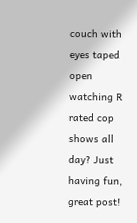couch with eyes taped open watching R rated cop shows all day? Just having fun, great post!